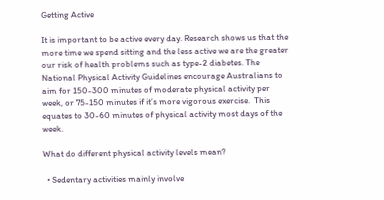Getting Active

It is important to be active every day. Research shows us that the more time we spend sitting and the less active we are the greater our risk of health problems such as type-2 diabetes. The National Physical Activity Guidelines encourage Australians to aim for 150-300 minutes of moderate physical activity per week, or 75-150 minutes if it’s more vigorous exercise.  This equates to 30-60 minutes of physical activity most days of the week.

What do different physical activity levels mean?

  • Sedentary activities mainly involve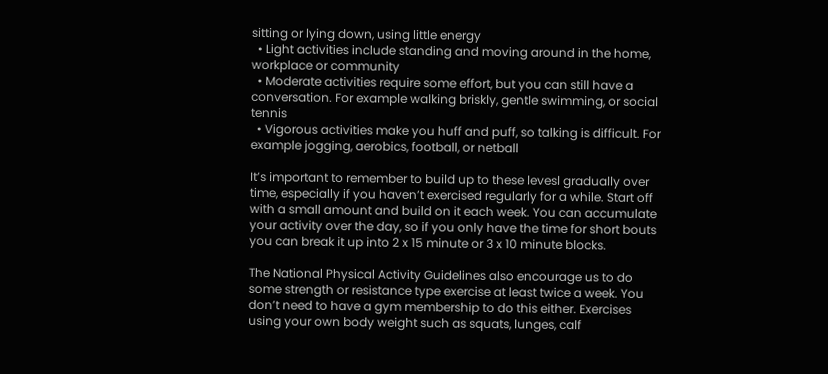sitting or lying down, using little energy
  • Light activities include standing and moving around in the home, workplace or community
  • Moderate activities require some effort, but you can still have a conversation. For example walking briskly, gentle swimming, or social tennis
  • Vigorous activities make you huff and puff, so talking is difficult. For example jogging, aerobics, football, or netball

It’s important to remember to build up to these levesl gradually over time, especially if you haven’t exercised regularly for a while. Start off with a small amount and build on it each week. You can accumulate your activity over the day, so if you only have the time for short bouts you can break it up into 2 x 15 minute or 3 x 10 minute blocks.

The National Physical Activity Guidelines also encourage us to do some strength or resistance type exercise at least twice a week. You don’t need to have a gym membership to do this either. Exercises using your own body weight such as squats, lunges, calf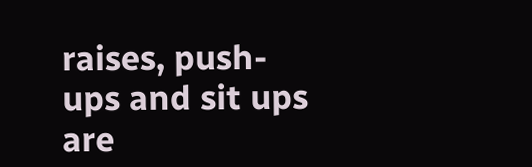raises, push-ups and sit ups are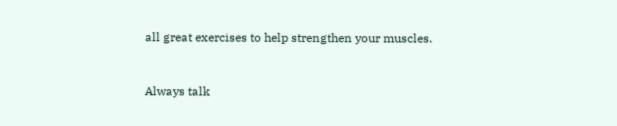all great exercises to help strengthen your muscles.


Always talk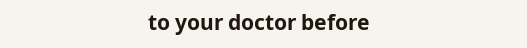to your doctor before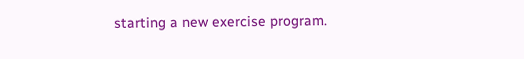starting a new exercise program.